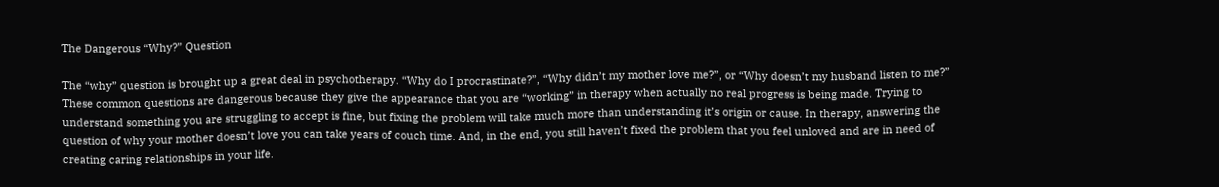The Dangerous “Why?” Question

The “why” question is brought up a great deal in psychotherapy. “Why do I procrastinate?”, “Why didn’t my mother love me?”, or “Why doesn’t my husband listen to me?” These common questions are dangerous because they give the appearance that you are “working” in therapy when actually no real progress is being made. Trying to understand something you are struggling to accept is fine, but fixing the problem will take much more than understanding it’s origin or cause. In therapy, answering the question of why your mother doesn’t love you can take years of couch time. And, in the end, you still haven’t fixed the problem that you feel unloved and are in need of creating caring relationships in your life.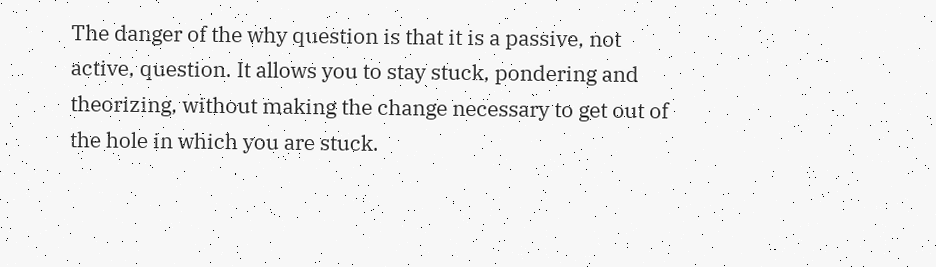The danger of the why question is that it is a passive, not active, question. It allows you to stay stuck, pondering and theorizing, without making the change necessary to get out of the hole in which you are stuck.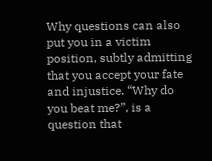Why questions can also put you in a victim position, subtly admitting that you accept your fate and injustice. “Why do you beat me?”, is a question that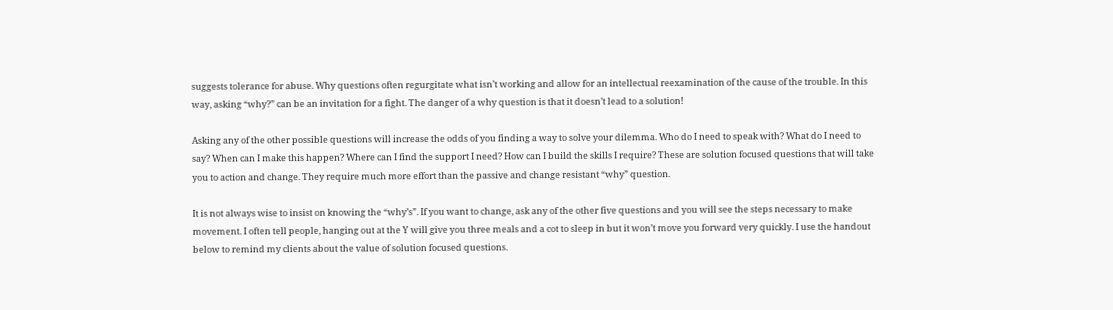suggests tolerance for abuse. Why questions often regurgitate what isn’t working and allow for an intellectual reexamination of the cause of the trouble. In this way, asking “why?” can be an invitation for a fight. The danger of a why question is that it doesn’t lead to a solution!

Asking any of the other possible questions will increase the odds of you finding a way to solve your dilemma. Who do I need to speak with? What do I need to say? When can I make this happen? Where can I find the support I need? How can I build the skills I require? These are solution focused questions that will take you to action and change. They require much more effort than the passive and change resistant “why” question.

It is not always wise to insist on knowing the “why’s”. If you want to change, ask any of the other five questions and you will see the steps necessary to make movement. I often tell people, hanging out at the Y will give you three meals and a cot to sleep in but it won’t move you forward very quickly. I use the handout below to remind my clients about the value of solution focused questions.